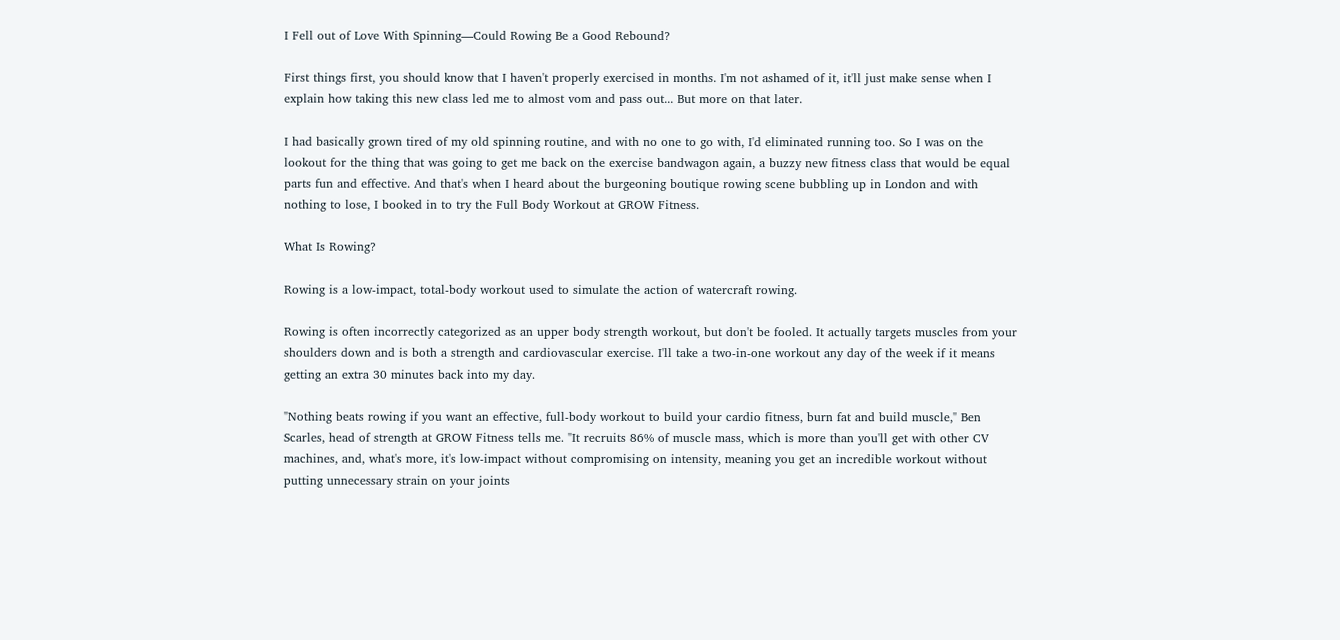I Fell out of Love With Spinning—Could Rowing Be a Good Rebound?

First things first, you should know that I haven't properly exercised in months. I'm not ashamed of it, it'll just make sense when I explain how taking this new class led me to almost vom and pass out... But more on that later.

I had basically grown tired of my old spinning routine, and with no one to go with, I'd eliminated running too. So I was on the lookout for the thing that was going to get me back on the exercise bandwagon again, a buzzy new fitness class that would be equal parts fun and effective. And that's when I heard about the burgeoning boutique rowing scene bubbling up in London and with nothing to lose, I booked in to try the Full Body Workout at GROW Fitness.

What Is Rowing?

Rowing is a low-impact, total-body workout used to simulate the action of watercraft rowing.

Rowing is often incorrectly categorized as an upper body strength workout, but don't be fooled. It actually targets muscles from your shoulders down and is both a strength and cardiovascular exercise. I'll take a two-in-one workout any day of the week if it means getting an extra 30 minutes back into my day.

"Nothing beats rowing if you want an effective, full-body workout to build your cardio fitness, burn fat and build muscle," Ben Scarles, head of strength at GROW Fitness tells me. "It recruits 86% of muscle mass, which is more than you'll get with other CV machines, and, what's more, it's low-impact without compromising on intensity, meaning you get an incredible workout without putting unnecessary strain on your joints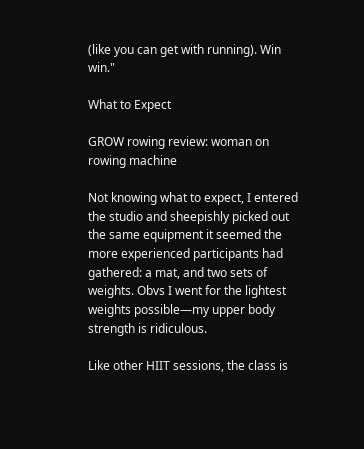(like you can get with running). Win win."

What to Expect

GROW rowing review: woman on rowing machine

Not knowing what to expect, I entered the studio and sheepishly picked out the same equipment it seemed the more experienced participants had gathered: a mat, and two sets of weights. Obvs I went for the lightest weights possible—my upper body strength is ridiculous.

Like other HIIT sessions, the class is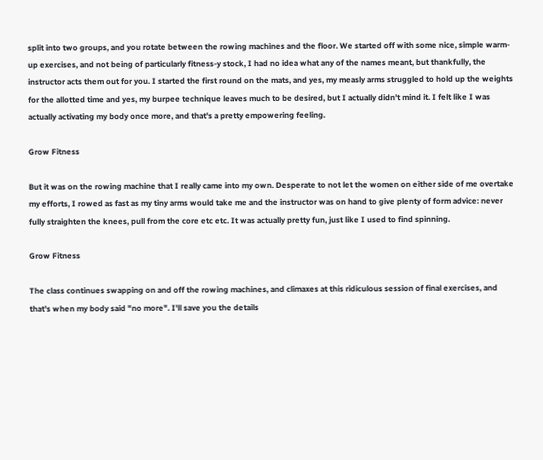split into two groups, and you rotate between the rowing machines and the floor. We started off with some nice, simple warm-up exercises, and not being of particularly fitness-y stock, I had no idea what any of the names meant, but thankfully, the instructor acts them out for you. I started the first round on the mats, and yes, my measly arms struggled to hold up the weights for the allotted time and yes, my burpee technique leaves much to be desired, but I actually didn't mind it. I felt like I was actually activating my body once more, and that's a pretty empowering feeling.

Grow Fitness

But it was on the rowing machine that I really came into my own. Desperate to not let the women on either side of me overtake my efforts, I rowed as fast as my tiny arms would take me and the instructor was on hand to give plenty of form advice: never fully straighten the knees, pull from the core etc etc. It was actually pretty fun, just like I used to find spinning.

Grow Fitness

The class continues swapping on and off the rowing machines, and climaxes at this ridiculous session of final exercises, and that's when my body said "no more". I'll save you the details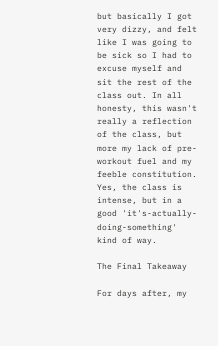but basically I got very dizzy, and felt like I was going to be sick so I had to excuse myself and sit the rest of the class out. In all honesty, this wasn't really a reflection of the class, but more my lack of pre-workout fuel and my feeble constitution. Yes, the class is intense, but in a good 'it's-actually-doing-something' kind of way.

The Final Takeaway

For days after, my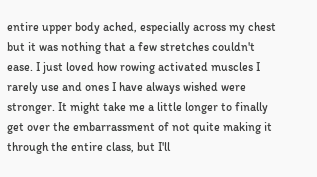entire upper body ached, especially across my chest but it was nothing that a few stretches couldn't ease. I just loved how rowing activated muscles I rarely use and ones I have always wished were stronger. It might take me a little longer to finally get over the embarrassment of not quite making it through the entire class, but I'll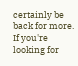certainly be back for more. If you're looking for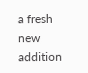a fresh new addition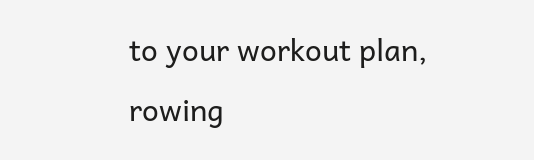to your workout plan, rowing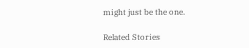might just be the one.

Related Stories